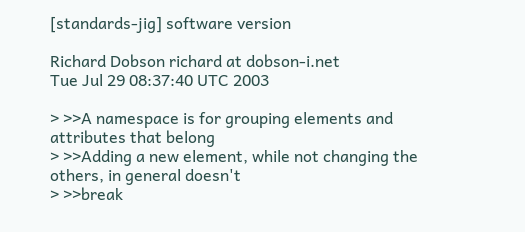[standards-jig] software version

Richard Dobson richard at dobson-i.net
Tue Jul 29 08:37:40 UTC 2003

> >>A namespace is for grouping elements and attributes that belong
> >>Adding a new element, while not changing the others, in general doesn't
> >>break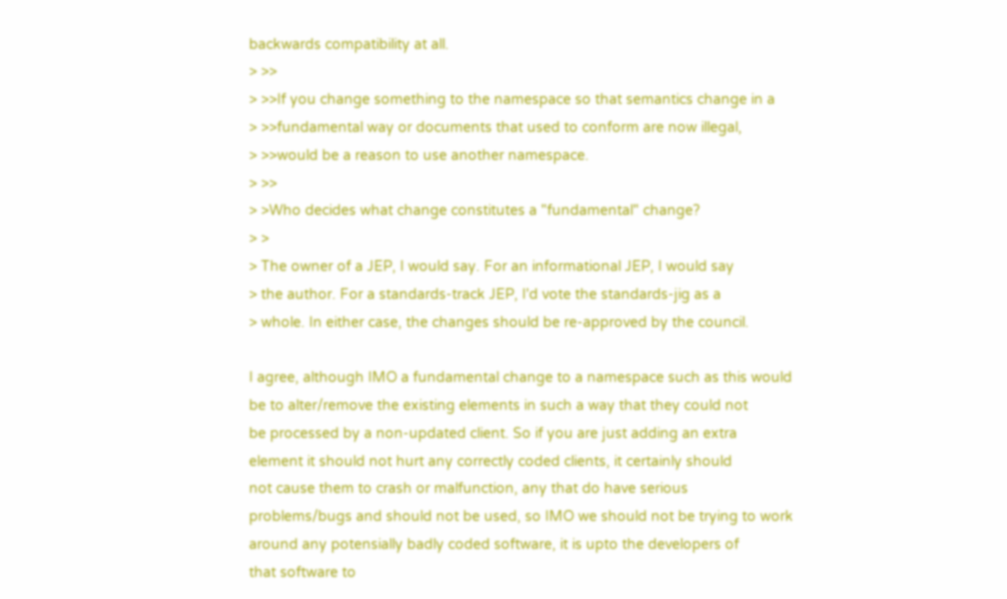backwards compatibility at all.
> >>
> >>If you change something to the namespace so that semantics change in a
> >>fundamental way or documents that used to conform are now illegal,
> >>would be a reason to use another namespace.
> >>
> >Who decides what change constitutes a "fundamental" change?
> >
> The owner of a JEP, I would say. For an informational JEP, I would say
> the author. For a standards-track JEP, I'd vote the standards-jig as a
> whole. In either case, the changes should be re-approved by the council.

I agree, although IMO a fundamental change to a namespace such as this would
be to alter/remove the existing elements in such a way that they could not
be processed by a non-updated client. So if you are just adding an extra
element it should not hurt any correctly coded clients, it certainly should
not cause them to crash or malfunction, any that do have serious
problems/bugs and should not be used, so IMO we should not be trying to work
around any potensially badly coded software, it is upto the developers of
that software to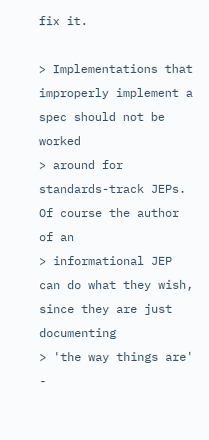fix it.

> Implementations that improperly implement a spec should not be worked
> around for standards-track JEPs. Of course the author of an
> informational JEP can do what they wish, since they are just documenting
> 'the way things are' -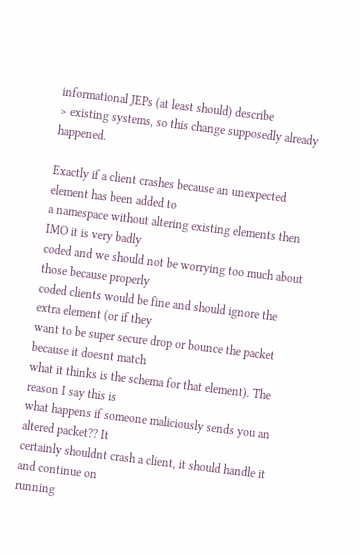informational JEPs (at least should) describe
> existing systems, so this change supposedly already happened.

Exactly if a client crashes because an unexpected element has been added to
a namespace without altering existing elements then IMO it is very badly
coded and we should not be worrying too much about those because properly
coded clients would be fine and should ignore the extra element (or if they
want to be super secure drop or bounce the packet because it doesnt match
what it thinks is the schema for that element). The reason I say this is
what happens if someone maliciously sends you an altered packet?? It
certainly shouldnt crash a client, it should handle it and continue on
running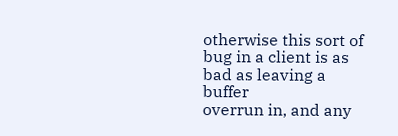otherwise this sort of bug in a client is as bad as leaving a buffer
overrun in, and any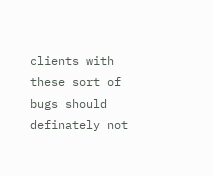clients with these sort of bugs should definately not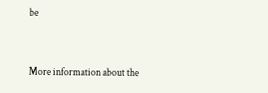be


More information about the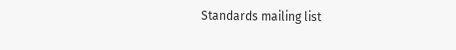Standards mailing list